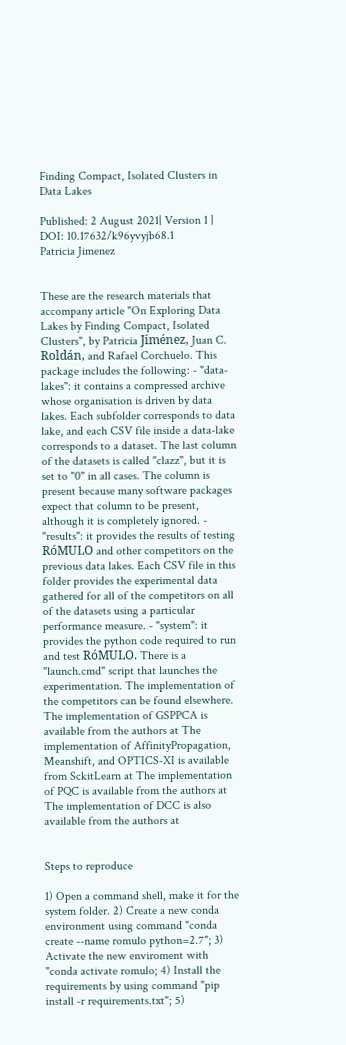Finding Compact, Isolated Clusters in Data Lakes

Published: 2 August 2021| Version 1 | DOI: 10.17632/k96yvyjb68.1
Patricia Jimenez


These are the research materials that accompany article "On Exploring Data Lakes by Finding Compact, Isolated Clusters", by Patricia Jiménez, Juan C. Roldán, and Rafael Corchuelo. This package includes the following: - "data-lakes": it contains a compressed archive whose organisation is driven by data lakes. Each subfolder corresponds to data lake, and each CSV file inside a data-lake corresponds to a dataset. The last column of the datasets is called "clazz", but it is set to "0" in all cases. The column is present because many software packages expect that column to be present, although it is completely ignored. - "results": it provides the results of testing RóMULO and other competitors on the previous data lakes. Each CSV file in this folder provides the experimental data gathered for all of the competitors on all of the datasets using a particular performance measure. - "system": it provides the python code required to run and test RóMULO. There is a "launch.cmd" script that launches the experimentation. The implementation of the competitors can be found elsewhere. The implementation of GSPPCA is available from the authors at The implementation of AffinityPropagation, Meanshift, and OPTICS-XI is available from SckitLearn at The implementation of PQC is available from the authors at The implementation of DCC is also available from the authors at


Steps to reproduce

1) Open a command shell, make it for the system folder. 2) Create a new conda environment using command "conda create --name romulo python=2.7"; 3) Activate the new enviroment with "conda activate romulo; 4) Install the requirements by using command "pip install -r requirements.txt"; 5)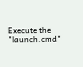Execute the "launch.cmd"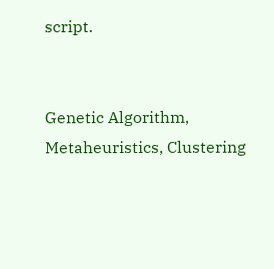script.


Genetic Algorithm, Metaheuristics, Clustering